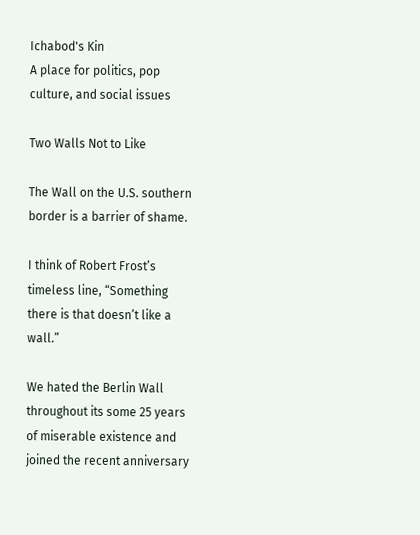Ichabod's Kin
A place for politics, pop culture, and social issues

Two Walls Not to Like

The Wall on the U.S. southern border is a barrier of shame.

I think of Robert Frost’s timeless line, “Something there is that doesn’t like a wall.”

We hated the Berlin Wall throughout its some 25 years of miserable existence and joined the recent anniversary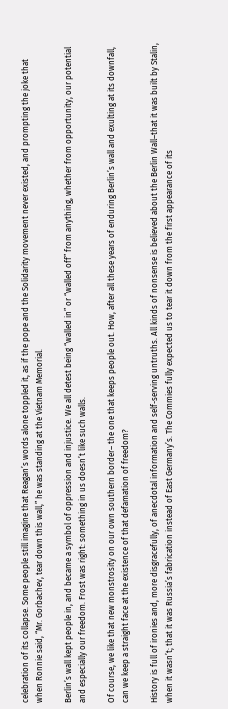celebration of its collapse. Some people still imagine that Reagan’s words alone toppled it, as if the pope and the Solidarity movement never existed, and prompting the joke that when Ronnie said, “Mr. Gorbachev, tear down this wall,” he was standing at the Vietnam Memorial.

Berlin’s wall kept people in, and became a symbol of oppression and injustice. We all detest being “walled in” or “walled off” from anything, whether from opportunity, our potential and especially our freedom. Frost was right: something in us doesn’t like such walls.

Of course, we like that new monstrosity on our own southern border– the one that keeps people out. How, after all these years of enduring Berlin’s wall and exulting at its downfall, can we keep a straight face at the existence of that defamation of freedom?

History is full of ironies and, more disgracefully, of anecdotal information and self-serving untruths. All kinds of nonsense is believed about the Berlin Wall–that it was built by Stalin, when it wasn’t; that it was Russia’s fabrication instead of East Germany’s. The Commies fully expected us to tear it down from the first appearance of its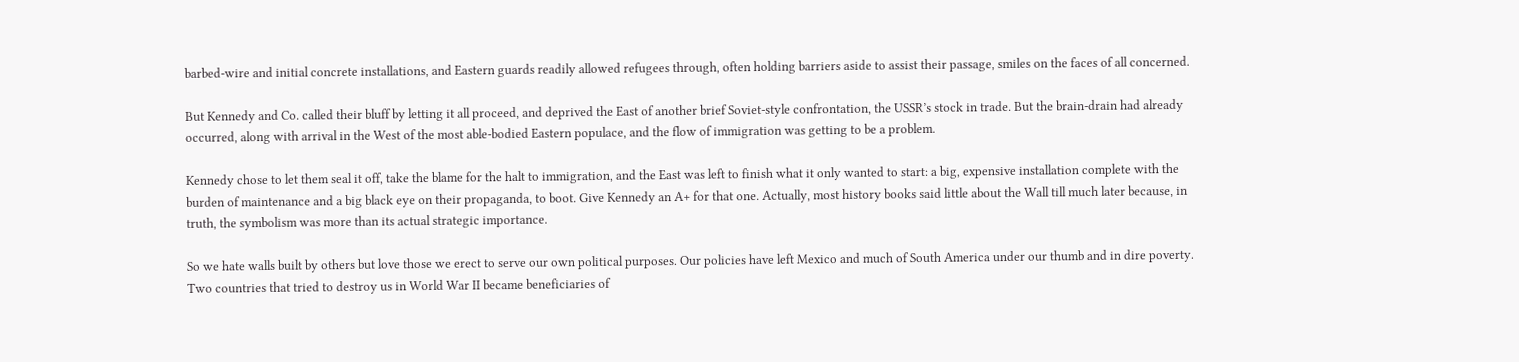barbed-wire and initial concrete installations, and Eastern guards readily allowed refugees through, often holding barriers aside to assist their passage, smiles on the faces of all concerned.

But Kennedy and Co. called their bluff by letting it all proceed, and deprived the East of another brief Soviet-style confrontation, the USSR’s stock in trade. But the brain-drain had already occurred, along with arrival in the West of the most able-bodied Eastern populace, and the flow of immigration was getting to be a problem.

Kennedy chose to let them seal it off, take the blame for the halt to immigration, and the East was left to finish what it only wanted to start: a big, expensive installation complete with the burden of maintenance and a big black eye on their propaganda, to boot. Give Kennedy an A+ for that one. Actually, most history books said little about the Wall till much later because, in truth, the symbolism was more than its actual strategic importance.

So we hate walls built by others but love those we erect to serve our own political purposes. Our policies have left Mexico and much of South America under our thumb and in dire poverty. Two countries that tried to destroy us in World War II became beneficiaries of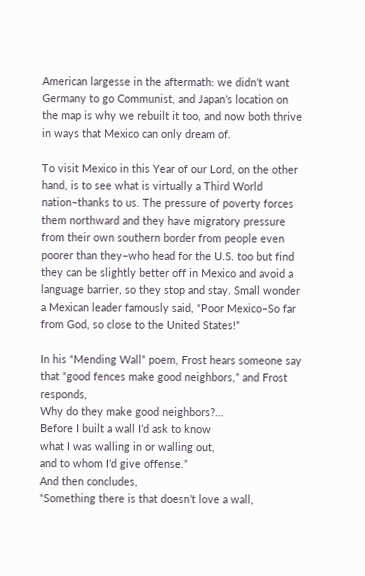American largesse in the aftermath: we didn’t want Germany to go Communist, and Japan’s location on the map is why we rebuilt it too, and now both thrive in ways that Mexico can only dream of.

To visit Mexico in this Year of our Lord, on the other hand, is to see what is virtually a Third World nation–thanks to us. The pressure of poverty forces them northward and they have migratory pressure from their own southern border from people even poorer than they–who head for the U.S. too but find they can be slightly better off in Mexico and avoid a language barrier, so they stop and stay. Small wonder a Mexican leader famously said, “Poor Mexico–So far from God, so close to the United States!”

In his “Mending Wall” poem, Frost hears someone say that “good fences make good neighbors,” and Frost responds,
Why do they make good neighbors?…
Before I built a wall I’d ask to know
what I was walling in or walling out,
and to whom I’d give offense.”
And then concludes,
“Something there is that doesn’t love a wall,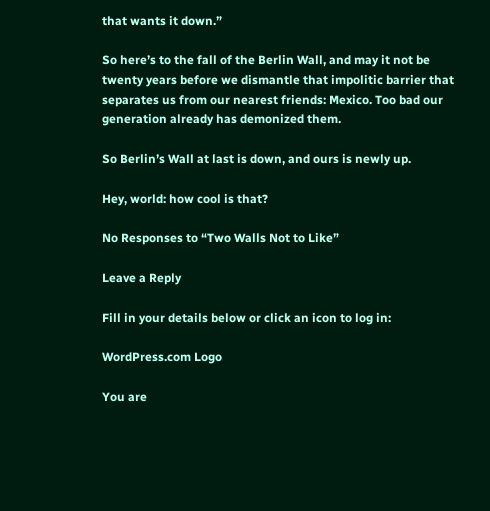that wants it down.”

So here’s to the fall of the Berlin Wall, and may it not be twenty years before we dismantle that impolitic barrier that separates us from our nearest friends: Mexico. Too bad our generation already has demonized them.

So Berlin’s Wall at last is down, and ours is newly up.

Hey, world: how cool is that?

No Responses to “Two Walls Not to Like”

Leave a Reply

Fill in your details below or click an icon to log in:

WordPress.com Logo

You are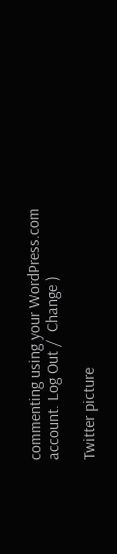commenting using your WordPress.com account. Log Out /  Change )

Twitter picture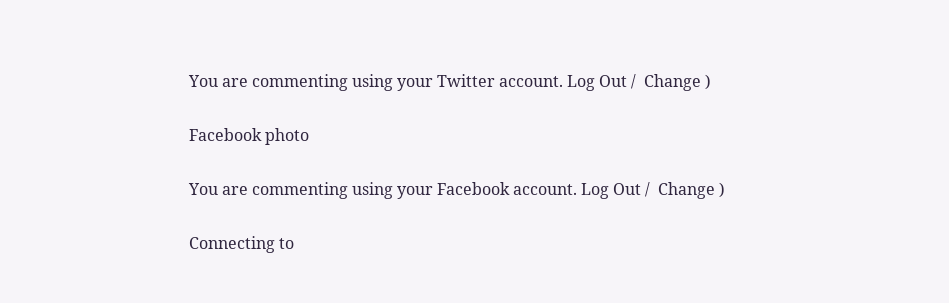You are commenting using your Twitter account. Log Out /  Change )

Facebook photo

You are commenting using your Facebook account. Log Out /  Change )

Connecting to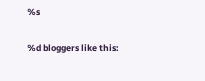%s

%d bloggers like this: